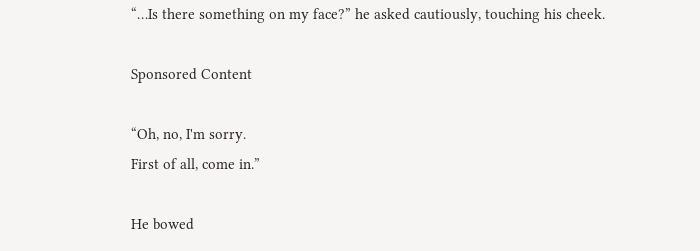“…Is there something on my face?” he asked cautiously, touching his cheek.

Sponsored Content

“Oh, no, I'm sorry.
First of all, come in.”

He bowed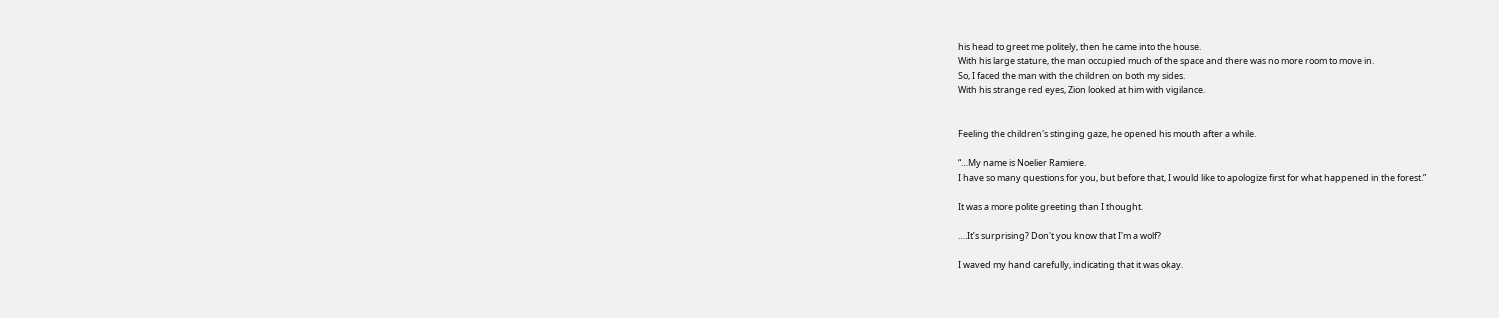his head to greet me politely, then he came into the house.
With his large stature, the man occupied much of the space and there was no more room to move in.
So, I faced the man with the children on both my sides.
With his strange red eyes, Zion looked at him with vigilance.


Feeling the children's stinging gaze, he opened his mouth after a while.

“…My name is Noelier Ramiere.
I have so many questions for you, but before that, I would like to apologize first for what happened in the forest.”

It was a more polite greeting than I thought.

….It’s surprising? Don't you know that I'm a wolf?

I waved my hand carefully, indicating that it was okay.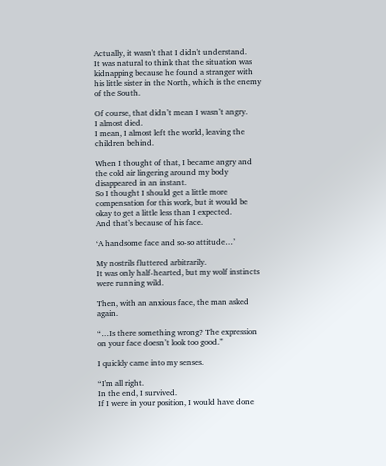Actually, it wasn't that I didn't understand.
It was natural to think that the situation was kidnapping because he found a stranger with his little sister in the North, which is the enemy of the South.

Of course, that didn’t mean I wasn’t angry.
I almost died.
I mean, I almost left the world, leaving the children behind.

When I thought of that, I became angry and the cold air lingering around my body disappeared in an instant.
So I thought I should get a little more compensation for this work, but it would be okay to get a little less than I expected.
And that’s because of his face.

‘A handsome face and so-so attitude…’

My nostrils fluttered arbitrarily.
It was only half-hearted, but my wolf instincts were running wild.

Then, with an anxious face, the man asked again.

“…Is there something wrong? The expression on your face doesn’t look too good.”

I quickly came into my senses.

“I'm all right.
In the end, I survived.
If I were in your position, I would have done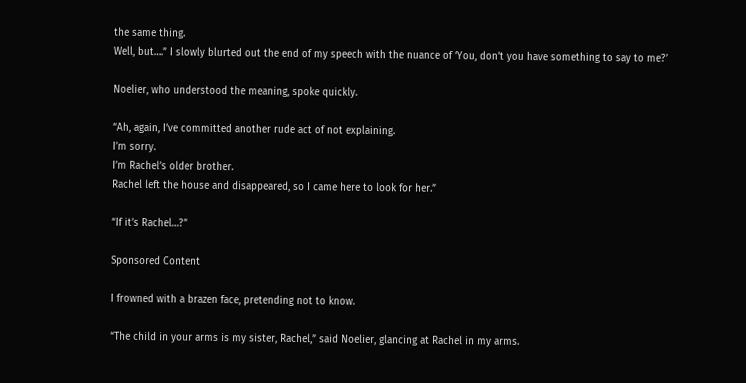the same thing.
Well, but….” I slowly blurted out the end of my speech with the nuance of ‘You, don’t you have something to say to me?’

Noelier, who understood the meaning, spoke quickly.

“Ah, again, I’ve committed another rude act of not explaining.
I’m sorry.
I’m Rachel’s older brother.
Rachel left the house and disappeared, so I came here to look for her.”

“If it’s Rachel…?”

Sponsored Content

I frowned with a brazen face, pretending not to know.

“The child in your arms is my sister, Rachel,” said Noelier, glancing at Rachel in my arms.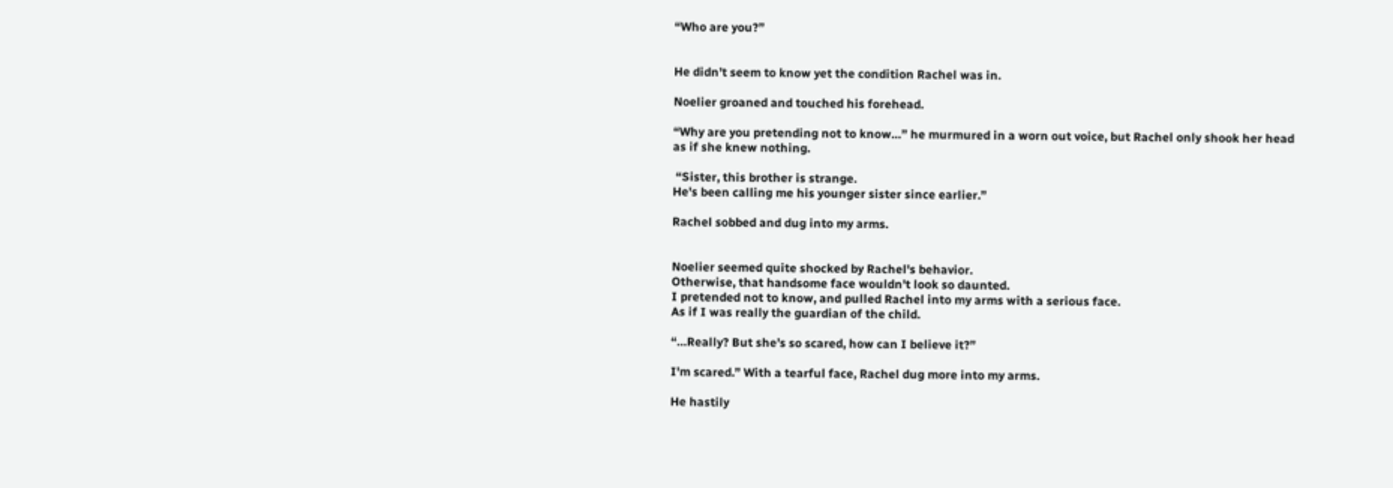“Who are you?”


He didn’t seem to know yet the condition Rachel was in.

Noelier groaned and touched his forehead.

“Why are you pretending not to know…” he murmured in a worn out voice, but Rachel only shook her head as if she knew nothing.

 “Sister, this brother is strange.
He's been calling me his younger sister since earlier.”

Rachel sobbed and dug into my arms.


Noelier seemed quite shocked by Rachel's behavior.
Otherwise, that handsome face wouldn't look so daunted.
I pretended not to know, and pulled Rachel into my arms with a serious face.
As if I was really the guardian of the child.

“…Really? But she’s so scared, how can I believe it?”

I'm scared.” With a tearful face, Rachel dug more into my arms.

He hastily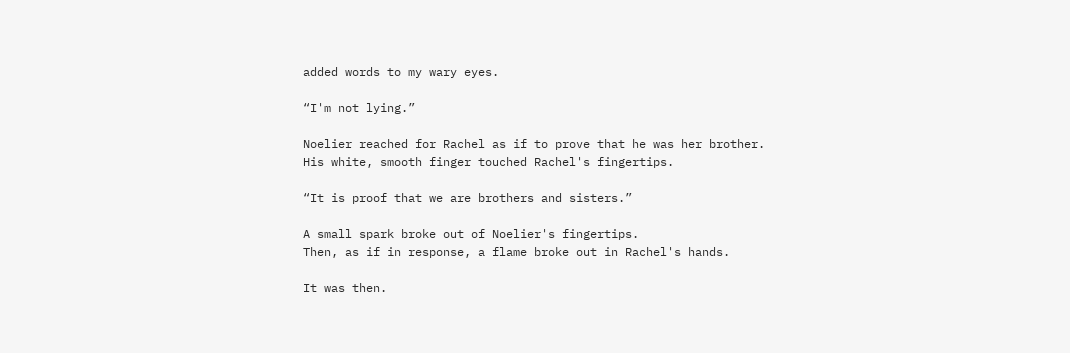added words to my wary eyes.

“I'm not lying.”

Noelier reached for Rachel as if to prove that he was her brother.
His white, smooth finger touched Rachel's fingertips.

“It is proof that we are brothers and sisters.”

A small spark broke out of Noelier's fingertips.
Then, as if in response, a flame broke out in Rachel's hands.

It was then.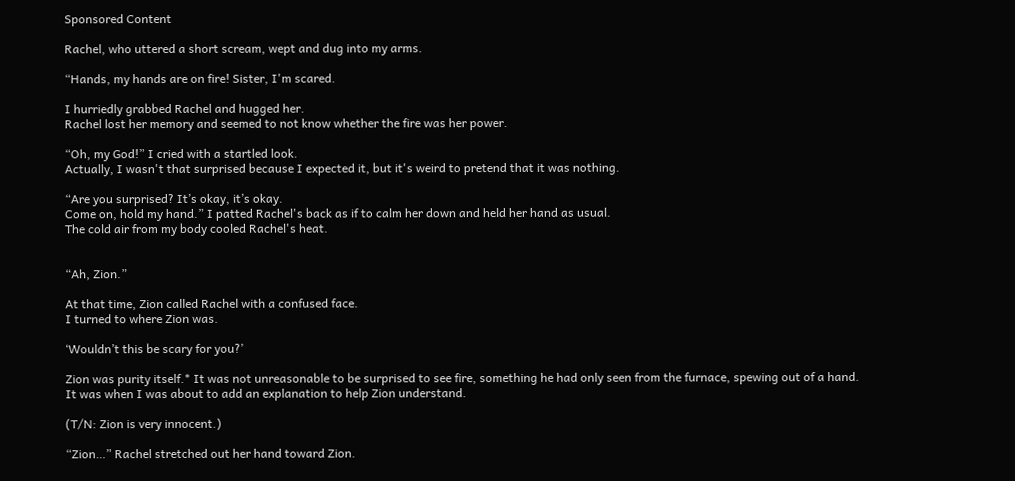Sponsored Content

Rachel, who uttered a short scream, wept and dug into my arms.

“Hands, my hands are on fire! Sister, I'm scared.

I hurriedly grabbed Rachel and hugged her.
Rachel lost her memory and seemed to not know whether the fire was her power.

“Oh, my God!” I cried with a startled look.
Actually, I wasn't that surprised because I expected it, but it's weird to pretend that it was nothing.

“Are you surprised? It’s okay, it’s okay.
Come on, hold my hand.” I patted Rachel's back as if to calm her down and held her hand as usual.
The cold air from my body cooled Rachel's heat.


“Ah, Zion.”

At that time, Zion called Rachel with a confused face.
I turned to where Zion was.

‘Wouldn’t this be scary for you?’

Zion was purity itself.* It was not unreasonable to be surprised to see fire, something he had only seen from the furnace, spewing out of a hand.
It was when I was about to add an explanation to help Zion understand.

(T/N: Zion is very innocent.)

“Zion…” Rachel stretched out her hand toward Zion.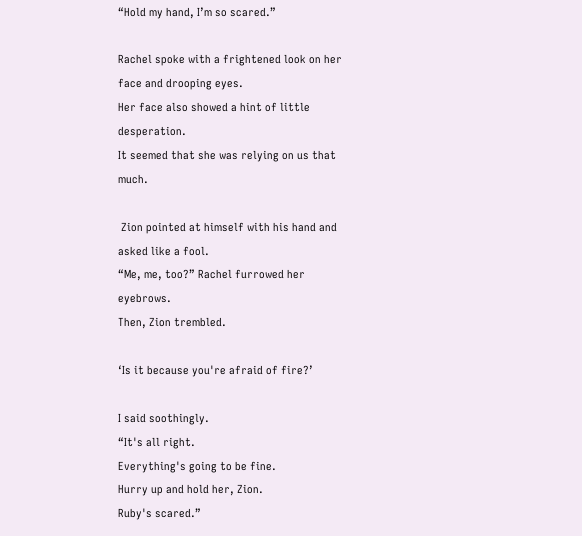“Hold my hand, I’m so scared.”

Rachel spoke with a frightened look on her face and drooping eyes.
Her face also showed a hint of little desperation.
It seemed that she was relying on us that much.

 Zion pointed at himself with his hand and asked like a fool.
“Me, me, too?” Rachel furrowed her eyebrows.
Then, Zion trembled.

‘Is it because you're afraid of fire?’

I said soothingly.
“It's all right.
Everything's going to be fine.
Hurry up and hold her, Zion.
Ruby's scared.”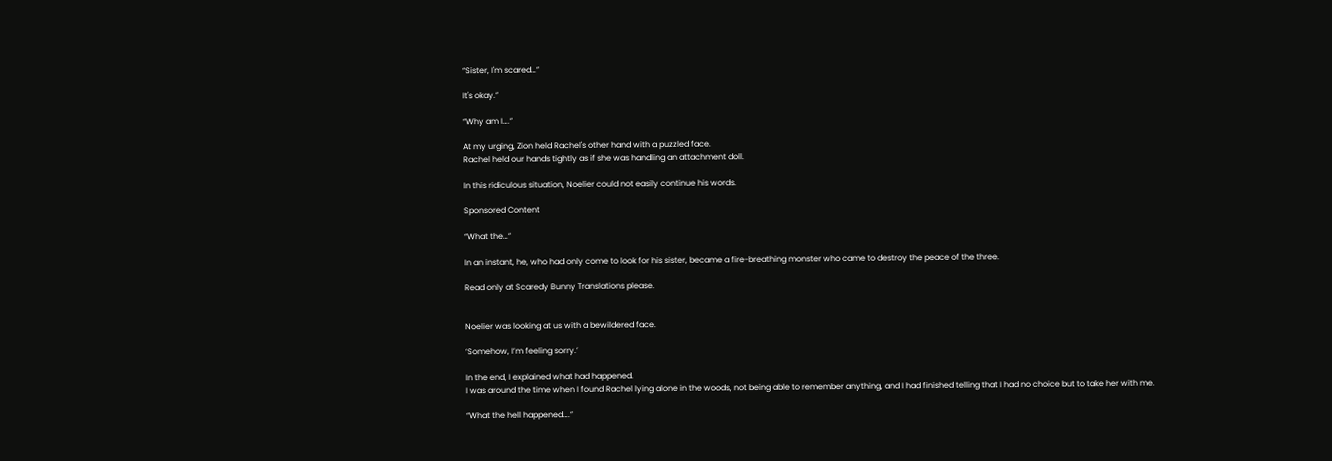“Sister, I'm scared…”

It's okay.”

“Why am I….”

At my urging, Zion held Rachel's other hand with a puzzled face.
Rachel held our hands tightly as if she was handling an attachment doll.

In this ridiculous situation, Noelier could not easily continue his words.

Sponsored Content

“What the…”

In an instant, he, who had only come to look for his sister, became a fire-breathing monster who came to destroy the peace of the three.

Read only at Scaredy Bunny Translations please.


Noelier was looking at us with a bewildered face.

‘Somehow, I’m feeling sorry.’

In the end, I explained what had happened.
I was around the time when I found Rachel lying alone in the woods, not being able to remember anything, and I had finished telling that I had no choice but to take her with me.

“What the hell happened….”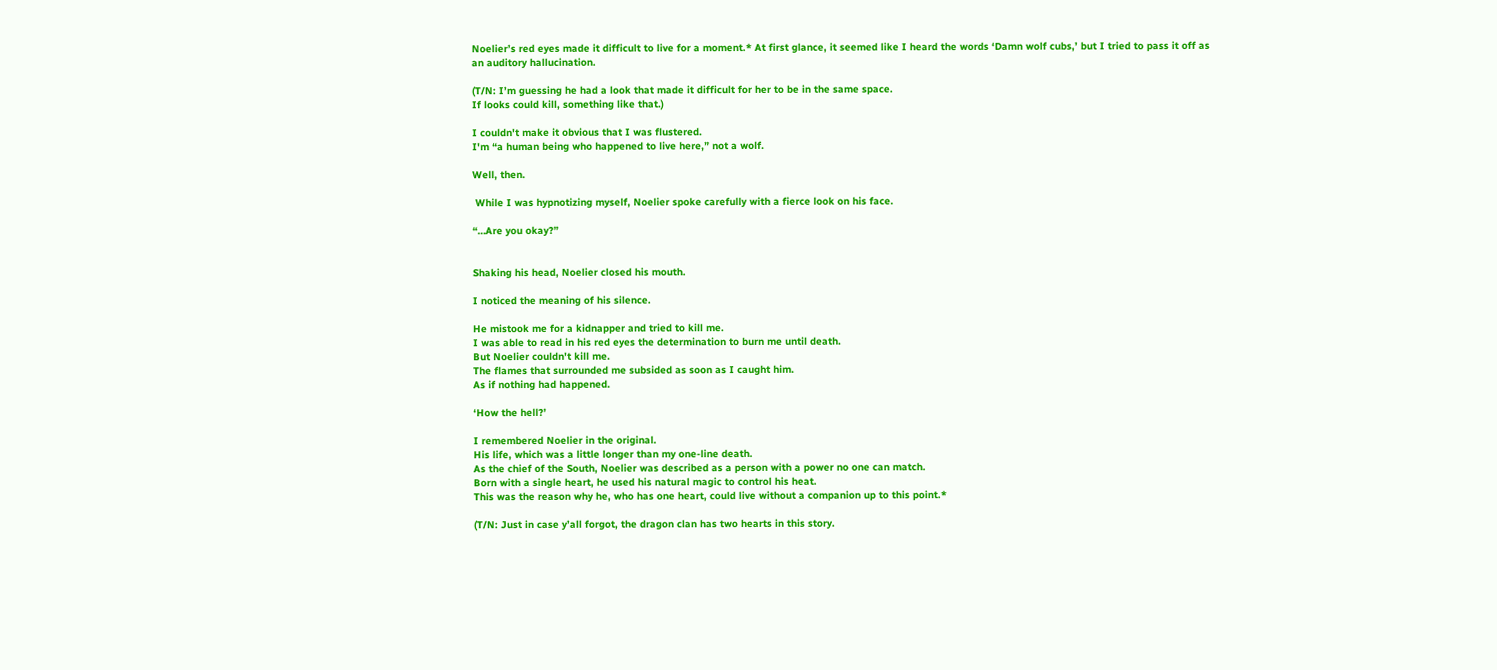Noelier’s red eyes made it difficult to live for a moment.* At first glance, it seemed like I heard the words ‘Damn wolf cubs,’ but I tried to pass it off as an auditory hallucination.

(T/N: I’m guessing he had a look that made it difficult for her to be in the same space.
If looks could kill, something like that.)

I couldn't make it obvious that I was flustered.
I'm “a human being who happened to live here,” not a wolf.

Well, then.

 While I was hypnotizing myself, Noelier spoke carefully with a fierce look on his face.

“…Are you okay?”


Shaking his head, Noelier closed his mouth.

I noticed the meaning of his silence.

He mistook me for a kidnapper and tried to kill me.
I was able to read in his red eyes the determination to burn me until death.
But Noelier couldn't kill me.
The flames that surrounded me subsided as soon as I caught him.
As if nothing had happened.

‘How the hell?’

I remembered Noelier in the original.
His life, which was a little longer than my one-line death.
As the chief of the South, Noelier was described as a person with a power no one can match.
Born with a single heart, he used his natural magic to control his heat.
This was the reason why he, who has one heart, could live without a companion up to this point.*

(T/N: Just in case y’all forgot, the dragon clan has two hearts in this story.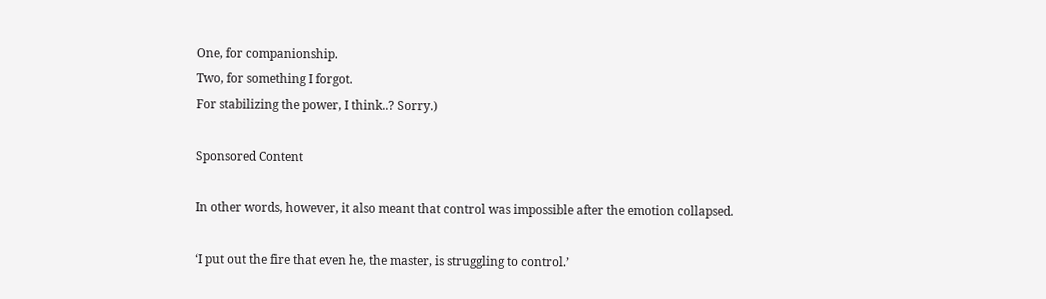One, for companionship.
Two, for something I forgot.
For stabilizing the power, I think..? Sorry.)

Sponsored Content

In other words, however, it also meant that control was impossible after the emotion collapsed.

‘I put out the fire that even he, the master, is struggling to control.’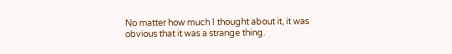No matter how much I thought about it, it was obvious that it was a strange thing.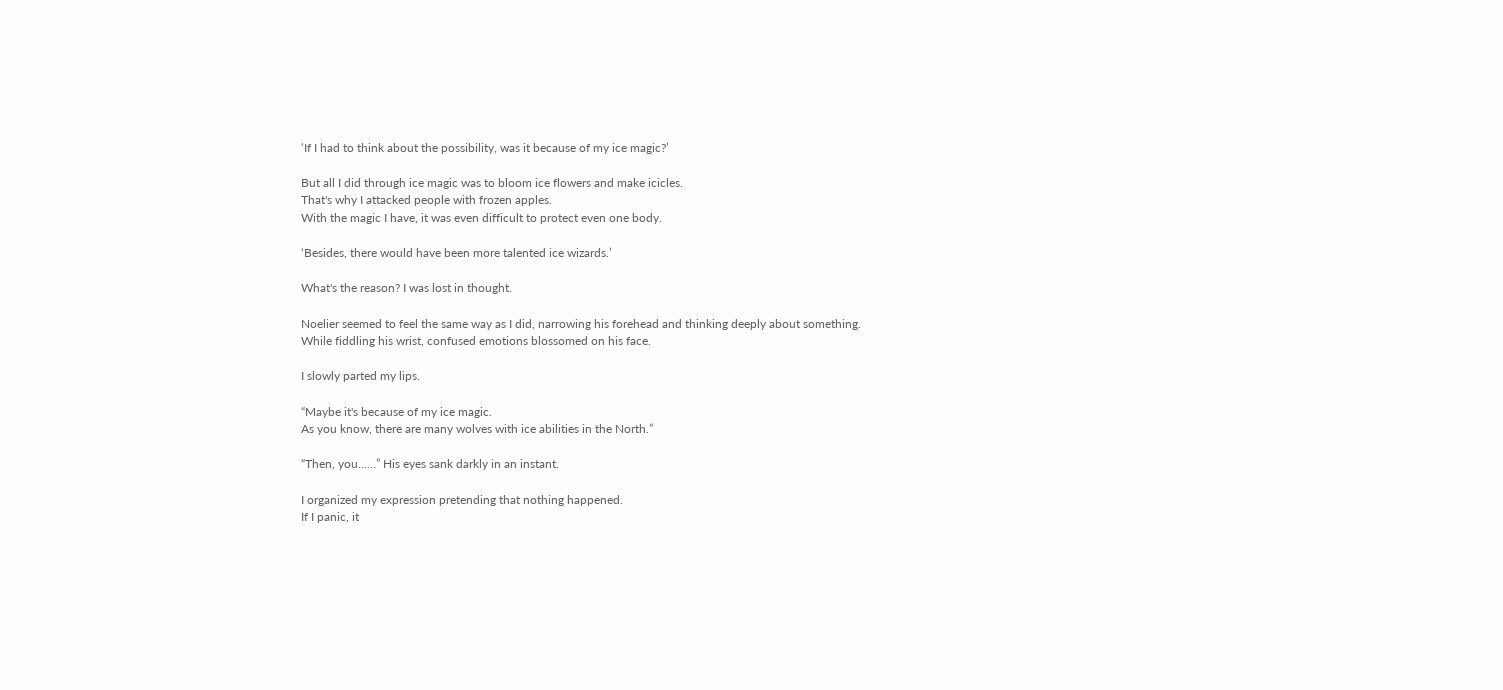‘If I had to think about the possibility, was it because of my ice magic?’

But all I did through ice magic was to bloom ice flowers and make icicles.
That's why I attacked people with frozen apples.
With the magic I have, it was even difficult to protect even one body.

‘Besides, there would have been more talented ice wizards.’

What's the reason? I was lost in thought.

Noelier seemed to feel the same way as I did, narrowing his forehead and thinking deeply about something.
While fiddling his wrist, confused emotions blossomed on his face.

I slowly parted my lips.

“Maybe it's because of my ice magic.
As you know, there are many wolves with ice abilities in the North.”

“Then, you……” His eyes sank darkly in an instant.

I organized my expression pretending that nothing happened.
If I panic, it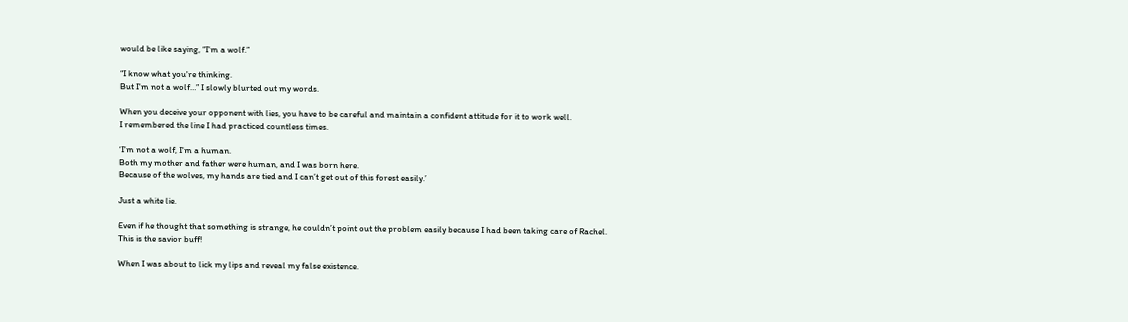would be like saying, “I'm a wolf.”

“I know what you're thinking.
But I'm not a wolf…” I slowly blurted out my words.

When you deceive your opponent with lies, you have to be careful and maintain a confident attitude for it to work well.
I remembered the line I had practiced countless times.

‘I'm not a wolf, I'm a human.
Both my mother and father were human, and I was born here.
Because of the wolves, my hands are tied and I can’t get out of this forest easily.’

Just a white lie.

Even if he thought that something is strange, he couldn’t point out the problem easily because I had been taking care of Rachel.
This is the savior buff!

When I was about to lick my lips and reveal my false existence.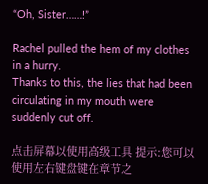“Oh, Sister……!”

Rachel pulled the hem of my clothes in a hurry.
Thanks to this, the lies that had been circulating in my mouth were suddenly cut off.

点击屏幕以使用高级工具 提示:您可以使用左右键盘键在章节之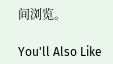间浏览。

You'll Also Like